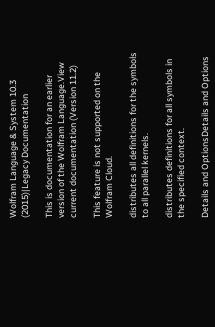Wolfram Language & System 10.3 (2015)|Legacy Documentation

This is documentation for an earlier version of the Wolfram Language.View current documentation (Version 11.2)

This feature is not supported on the Wolfram Cloud.

distributes all definitions for the symbols to all parallel kernels.

distributes definitions for all symbols in the specified context.

Details and OptionsDetails and Options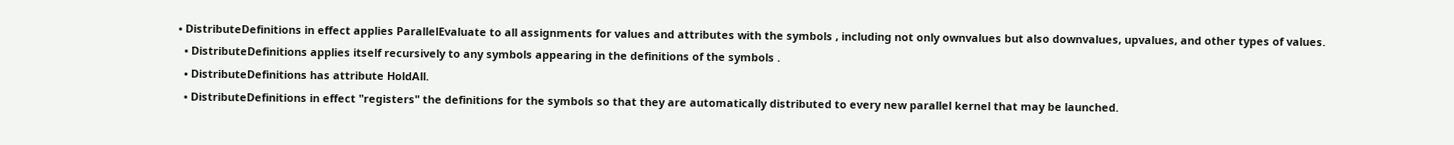• DistributeDefinitions in effect applies ParallelEvaluate to all assignments for values and attributes with the symbols , including not only ownvalues but also downvalues, upvalues, and other types of values.
  • DistributeDefinitions applies itself recursively to any symbols appearing in the definitions of the symbols .
  • DistributeDefinitions has attribute HoldAll.
  • DistributeDefinitions in effect "registers" the definitions for the symbols so that they are automatically distributed to every new parallel kernel that may be launched.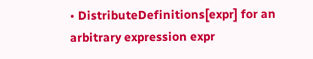• DistributeDefinitions[expr] for an arbitrary expression expr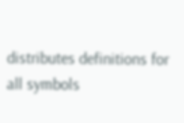distributes definitions for all symbols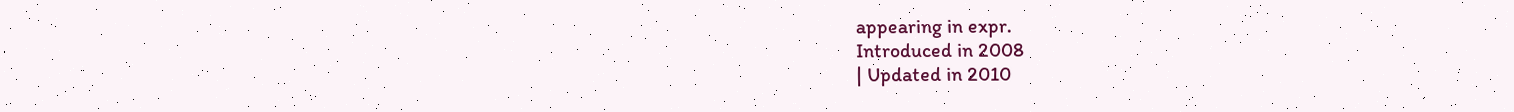appearing in expr.
Introduced in 2008
| Updated in 2010